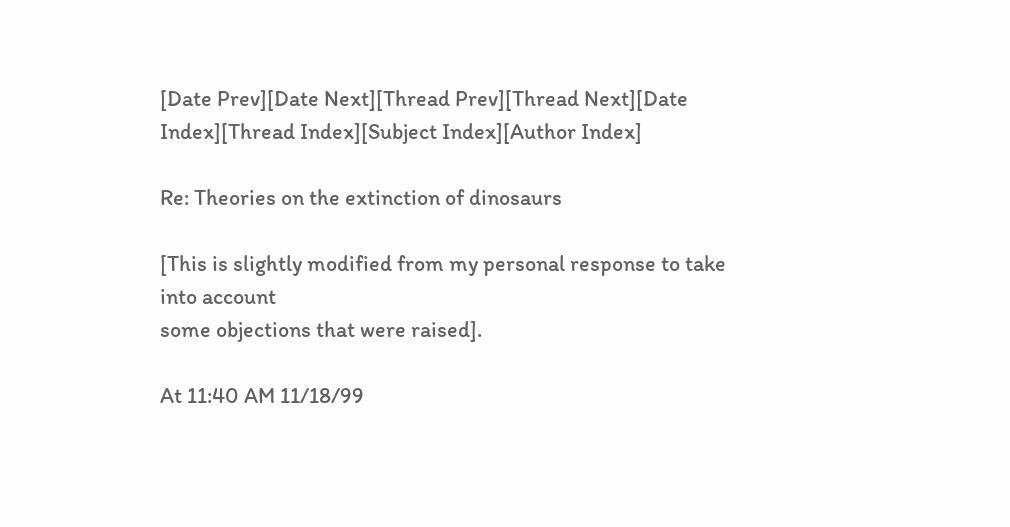[Date Prev][Date Next][Thread Prev][Thread Next][Date Index][Thread Index][Subject Index][Author Index]

Re: Theories on the extinction of dinosaurs

[This is slightly modified from my personal response to take into account
some objections that were raised].

At 11:40 AM 11/18/99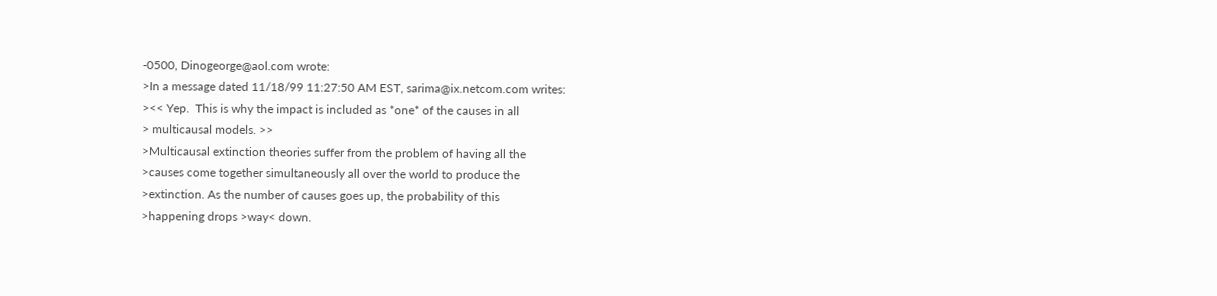-0500, Dinogeorge@aol.com wrote:
>In a message dated 11/18/99 11:27:50 AM EST, sarima@ix.netcom.com writes:
><< Yep.  This is why the impact is included as *one* of the causes in all
> multicausal models. >>
>Multicausal extinction theories suffer from the problem of having all the
>causes come together simultaneously all over the world to produce the
>extinction. As the number of causes goes up, the probability of this
>happening drops >way< down.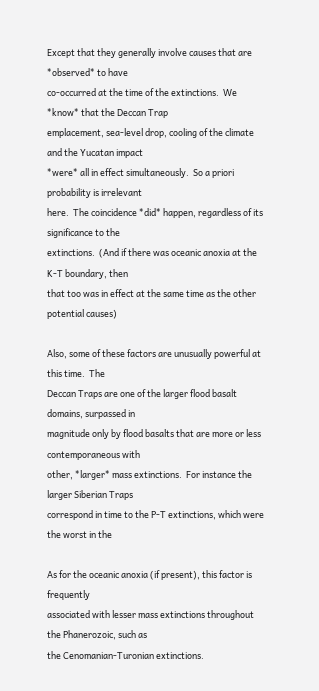Except that they generally involve causes that are *observed* to have
co-occurred at the time of the extinctions.  We *know* that the Deccan Trap
emplacement, sea-level drop, cooling of the climate and the Yucatan impact
*were* all in effect simultaneously.  So a priori probability is irrelevant
here.  The coincidence *did* happen, regardless of its significance to the
extinctions.  (And if there was oceanic anoxia at the K-T boundary, then
that too was in effect at the same time as the other potential causes)

Also, some of these factors are unusually powerful at this time.  The
Deccan Traps are one of the larger flood basalt domains, surpassed in
magnitude only by flood basalts that are more or less contemporaneous with
other, *larger* mass extinctions.  For instance the larger Siberian Traps
correspond in time to the P-T extinctions, which were the worst in the

As for the oceanic anoxia (if present), this factor is frequently
associated with lesser mass extinctions throughout the Phanerozoic, such as
the Cenomanian-Turonian extinctions.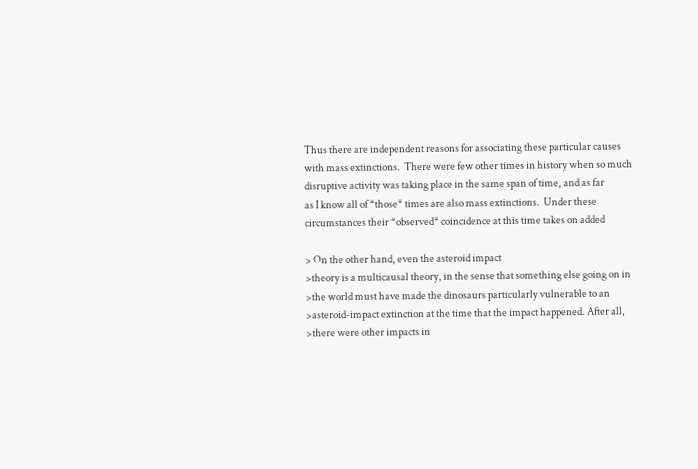Thus there are independent reasons for associating these particular causes
with mass extinctions.  There were few other times in history when so much
disruptive activity was taking place in the same span of time, and as far
as I know all of *those* times are also mass extinctions.  Under these
circumstances their *observed* coincidence at this time takes on added

> On the other hand, even the asteroid impact
>theory is a multicausal theory, in the sense that something else going on in
>the world must have made the dinosaurs particularly vulnerable to an
>asteroid-impact extinction at the time that the impact happened. After all,
>there were other impacts in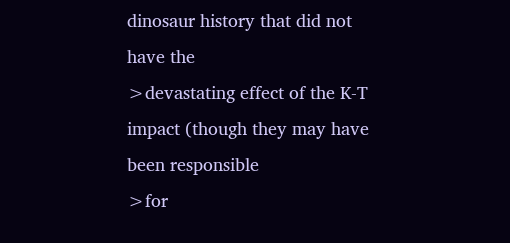dinosaur history that did not have the
>devastating effect of the K-T impact (though they may have been responsible
>for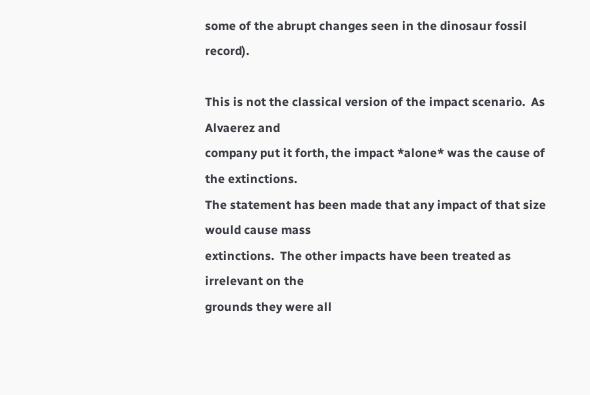some of the abrupt changes seen in the dinosaur fossil record).

This is not the classical version of the impact scenario.  As Alvaerez and
company put it forth, the impact *alone* was the cause of the extinctions.
The statement has been made that any impact of that size would cause mass
extinctions.  The other impacts have been treated as irrelevant on the
grounds they were all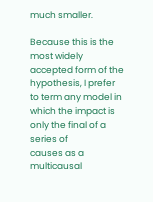much smaller.

Because this is the most widely accepted form of the hypothesis, I prefer
to term any model in which the impact is only the final of a series of
causes as a multicausal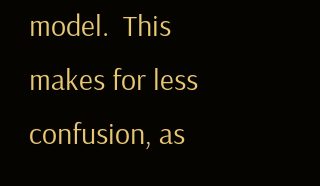model.  This makes for less confusion, as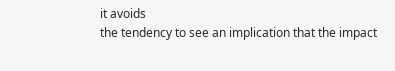it avoids
the tendency to see an implication that the impact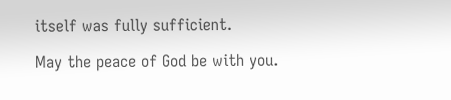itself was fully sufficient.

May the peace of God be with you.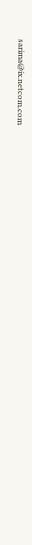sarima@ix.netcom.com